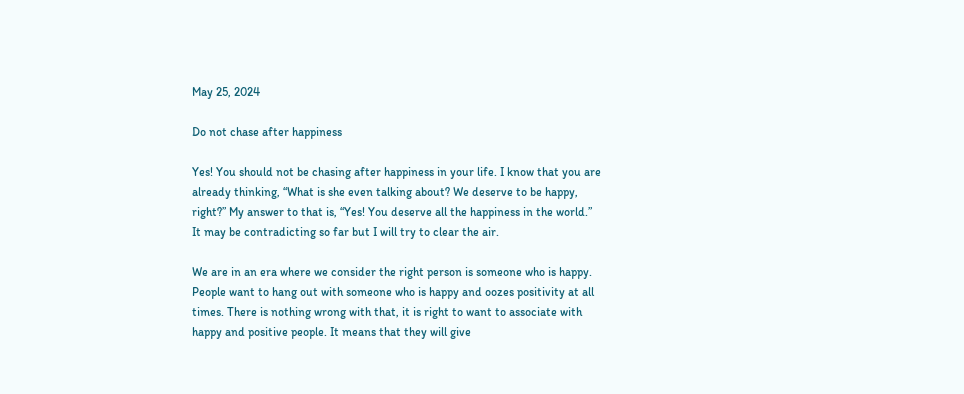May 25, 2024

Do not chase after happiness

Yes! You should not be chasing after happiness in your life. I know that you are already thinking, “What is she even talking about? We deserve to be happy, right?” My answer to that is, “Yes! You deserve all the happiness in the world.” It may be contradicting so far but I will try to clear the air.

We are in an era where we consider the right person is someone who is happy. People want to hang out with someone who is happy and oozes positivity at all times. There is nothing wrong with that, it is right to want to associate with happy and positive people. It means that they will give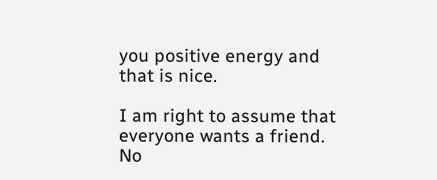you positive energy and that is nice.

I am right to assume that everyone wants a friend. No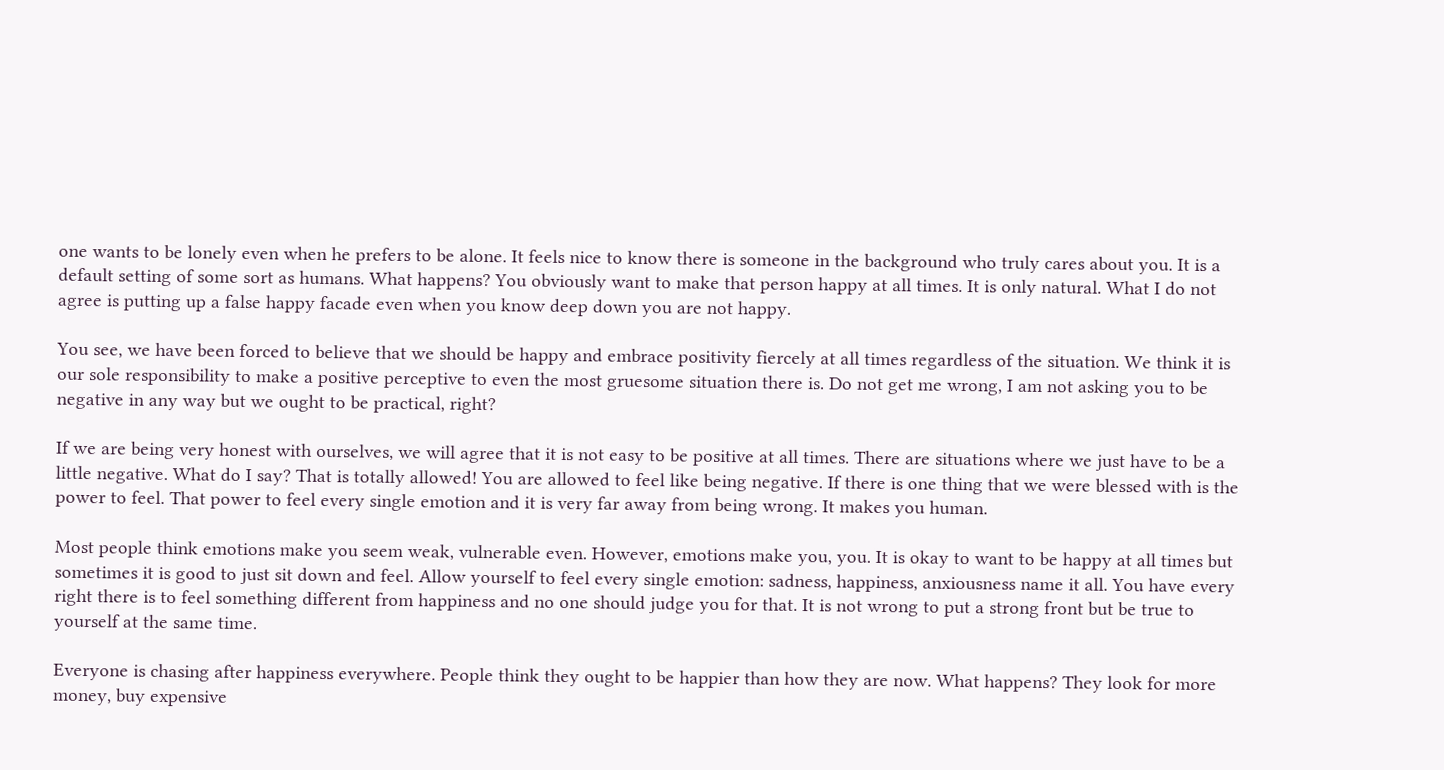one wants to be lonely even when he prefers to be alone. It feels nice to know there is someone in the background who truly cares about you. It is a default setting of some sort as humans. What happens? You obviously want to make that person happy at all times. It is only natural. What I do not agree is putting up a false happy facade even when you know deep down you are not happy.

You see, we have been forced to believe that we should be happy and embrace positivity fiercely at all times regardless of the situation. We think it is our sole responsibility to make a positive perceptive to even the most gruesome situation there is. Do not get me wrong, I am not asking you to be negative in any way but we ought to be practical, right?

If we are being very honest with ourselves, we will agree that it is not easy to be positive at all times. There are situations where we just have to be a little negative. What do I say? That is totally allowed! You are allowed to feel like being negative. If there is one thing that we were blessed with is the power to feel. That power to feel every single emotion and it is very far away from being wrong. It makes you human.

Most people think emotions make you seem weak, vulnerable even. However, emotions make you, you. It is okay to want to be happy at all times but sometimes it is good to just sit down and feel. Allow yourself to feel every single emotion: sadness, happiness, anxiousness name it all. You have every right there is to feel something different from happiness and no one should judge you for that. It is not wrong to put a strong front but be true to yourself at the same time.

Everyone is chasing after happiness everywhere. People think they ought to be happier than how they are now. What happens? They look for more money, buy expensive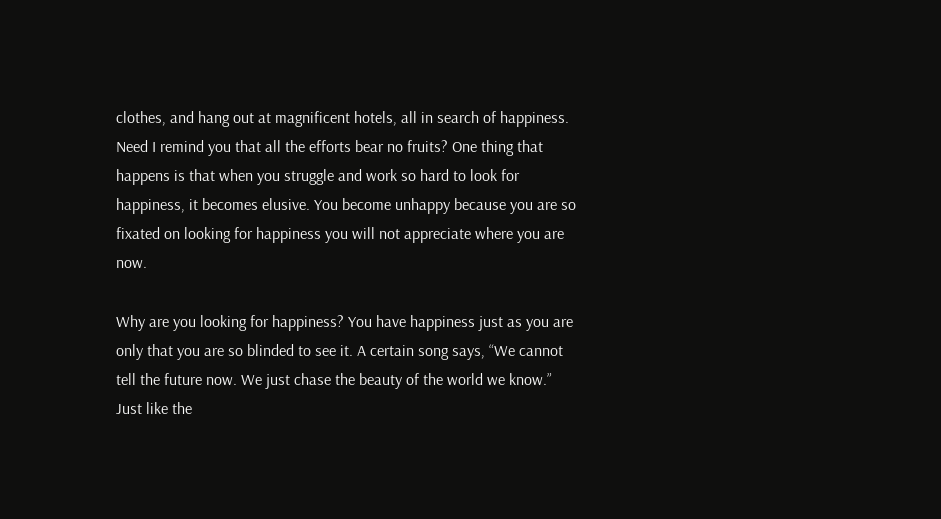clothes, and hang out at magnificent hotels, all in search of happiness. Need I remind you that all the efforts bear no fruits? One thing that happens is that when you struggle and work so hard to look for happiness, it becomes elusive. You become unhappy because you are so fixated on looking for happiness you will not appreciate where you are now.

Why are you looking for happiness? You have happiness just as you are only that you are so blinded to see it. A certain song says, “We cannot tell the future now. We just chase the beauty of the world we know.” Just like the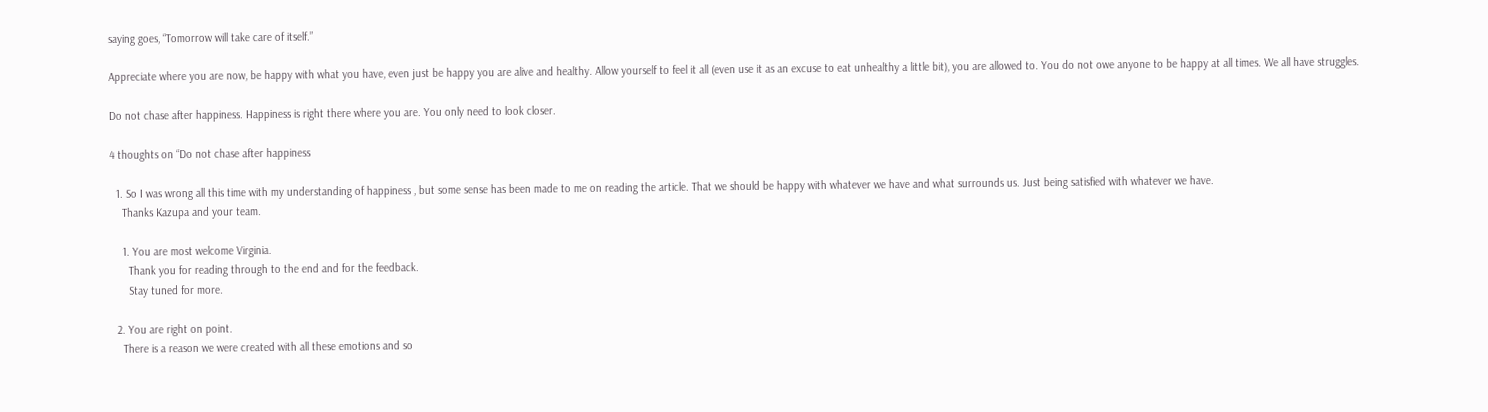saying goes, “Tomorrow will take care of itself.”

Appreciate where you are now, be happy with what you have, even just be happy you are alive and healthy. Allow yourself to feel it all (even use it as an excuse to eat unhealthy a little bit), you are allowed to. You do not owe anyone to be happy at all times. We all have struggles.

Do not chase after happiness. Happiness is right there where you are. You only need to look closer.

4 thoughts on “Do not chase after happiness

  1. So I was wrong all this time with my understanding of happiness , but some sense has been made to me on reading the article. That we should be happy with whatever we have and what surrounds us. Just being satisfied with whatever we have.
    Thanks Kazupa and your team.

    1. You are most welcome Virginia.
      Thank you for reading through to the end and for the feedback.
      Stay tuned for more.

  2. You are right on point.
    There is a reason we were created with all these emotions and so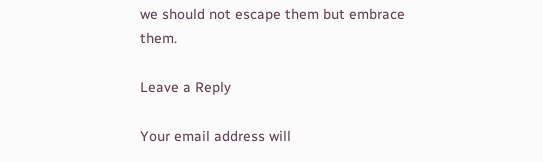we should not escape them but embrace them.

Leave a Reply

Your email address will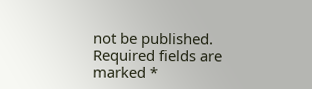not be published. Required fields are marked *